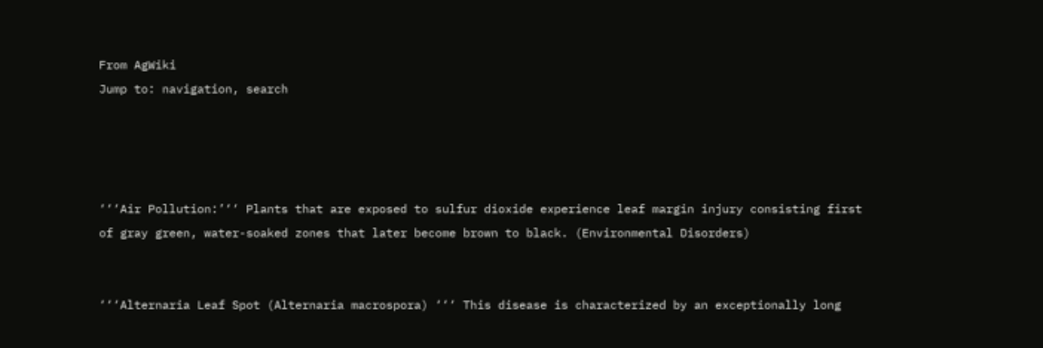From AgWiki
Jump to: navigation, search




‘‘‘Air Pollution:’‘‘ Plants that are exposed to sulfur dioxide experience leaf margin injury consisting first of gray green, water-soaked zones that later become brown to black. (Environmental Disorders)


‘‘‘Alternaria Leaf Spot (Alternaria macrospora) ‘‘‘ This disease is characterized by an exceptionally long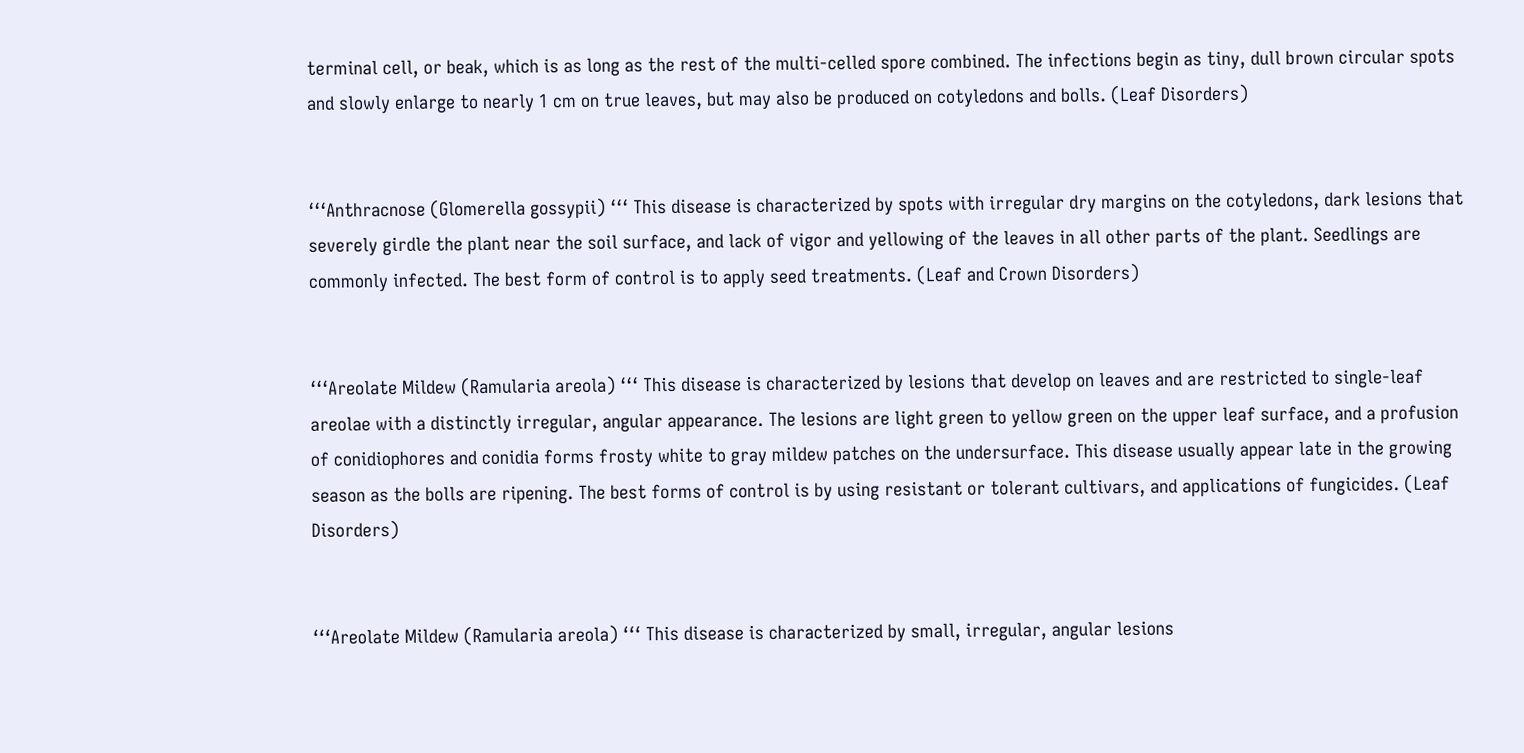terminal cell, or beak, which is as long as the rest of the multi-celled spore combined. The infections begin as tiny, dull brown circular spots and slowly enlarge to nearly 1 cm on true leaves, but may also be produced on cotyledons and bolls. (Leaf Disorders)


‘‘‘Anthracnose (Glomerella gossypii) ‘‘‘ This disease is characterized by spots with irregular dry margins on the cotyledons, dark lesions that severely girdle the plant near the soil surface, and lack of vigor and yellowing of the leaves in all other parts of the plant. Seedlings are commonly infected. The best form of control is to apply seed treatments. (Leaf and Crown Disorders)


‘‘‘Areolate Mildew (Ramularia areola) ‘‘‘ This disease is characterized by lesions that develop on leaves and are restricted to single-leaf areolae with a distinctly irregular, angular appearance. The lesions are light green to yellow green on the upper leaf surface, and a profusion of conidiophores and conidia forms frosty white to gray mildew patches on the undersurface. This disease usually appear late in the growing season as the bolls are ripening. The best forms of control is by using resistant or tolerant cultivars, and applications of fungicides. (Leaf Disorders)


‘‘‘Areolate Mildew (Ramularia areola) ‘‘‘ This disease is characterized by small, irregular, angular lesions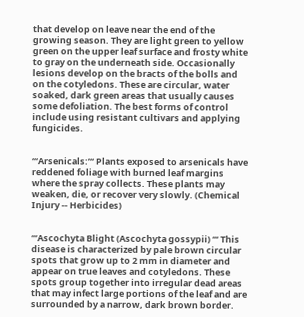that develop on leave near the end of the growing season. They are light green to yellow green on the upper leaf surface and frosty white to gray on the underneath side. Occasionally lesions develop on the bracts of the bolls and on the cotyledons. These are circular, water soaked, dark green areas that usually causes some defoliation. The best forms of control include using resistant cultivars and applying fungicides.


‘‘‘Arsenicals:’‘‘ Plants exposed to arsenicals have reddened foliage with burned leaf margins where the spray collects. These plants may weaken, die, or recover very slowly. (Chemical Injury -- Herbicides)


‘‘‘Ascochyta Blight (Ascochyta gossypii) ‘‘‘ This disease is characterized by pale brown circular spots that grow up to 2 mm in diameter and appear on true leaves and cotyledons. These spots group together into irregular dead areas that may infect large portions of the leaf and are surrounded by a narrow, dark brown border.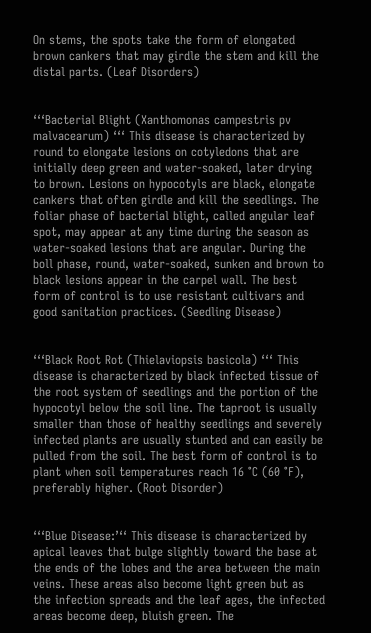On stems, the spots take the form of elongated brown cankers that may girdle the stem and kill the distal parts. (Leaf Disorders)


‘‘‘Bacterial Blight (Xanthomonas campestris pv malvacearum) ‘‘‘ This disease is characterized by round to elongate lesions on cotyledons that are initially deep green and water-soaked, later drying to brown. Lesions on hypocotyls are black, elongate cankers that often girdle and kill the seedlings. The foliar phase of bacterial blight, called angular leaf spot, may appear at any time during the season as water-soaked lesions that are angular. During the boll phase, round, water-soaked, sunken and brown to black lesions appear in the carpel wall. The best form of control is to use resistant cultivars and good sanitation practices. (Seedling Disease)


‘‘‘Black Root Rot (Thielaviopsis basicola) ‘‘‘ This disease is characterized by black infected tissue of the root system of seedlings and the portion of the hypocotyl below the soil line. The taproot is usually smaller than those of healthy seedlings and severely infected plants are usually stunted and can easily be pulled from the soil. The best form of control is to plant when soil temperatures reach 16 °C (60 °F), preferably higher. (Root Disorder)


‘‘‘Blue Disease:’‘‘ This disease is characterized by apical leaves that bulge slightly toward the base at the ends of the lobes and the area between the main veins. These areas also become light green but as the infection spreads and the leaf ages, the infected areas become deep, bluish green. The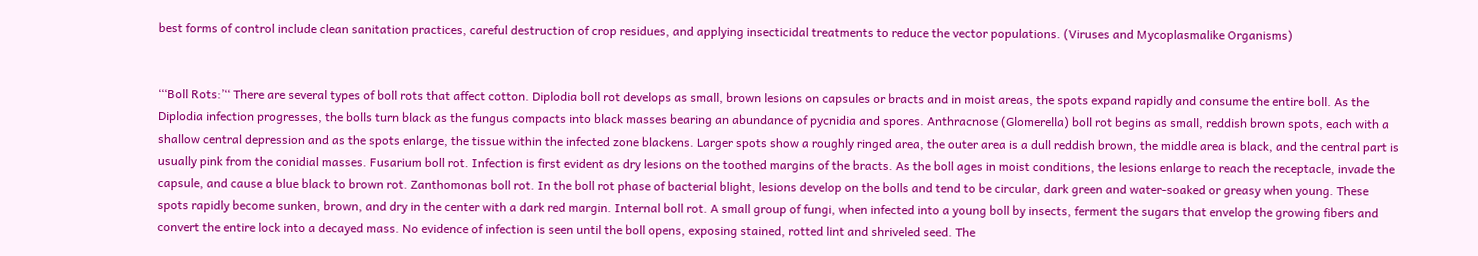best forms of control include clean sanitation practices, careful destruction of crop residues, and applying insecticidal treatments to reduce the vector populations. (Viruses and Mycoplasmalike Organisms)


‘‘‘Boll Rots:’‘‘ There are several types of boll rots that affect cotton. Diplodia boll rot develops as small, brown lesions on capsules or bracts and in moist areas, the spots expand rapidly and consume the entire boll. As the Diplodia infection progresses, the bolls turn black as the fungus compacts into black masses bearing an abundance of pycnidia and spores. Anthracnose (Glomerella) boll rot begins as small, reddish brown spots, each with a shallow central depression and as the spots enlarge, the tissue within the infected zone blackens. Larger spots show a roughly ringed area, the outer area is a dull reddish brown, the middle area is black, and the central part is usually pink from the conidial masses. Fusarium boll rot. Infection is first evident as dry lesions on the toothed margins of the bracts. As the boll ages in moist conditions, the lesions enlarge to reach the receptacle, invade the capsule, and cause a blue black to brown rot. Zanthomonas boll rot. In the boll rot phase of bacterial blight, lesions develop on the bolls and tend to be circular, dark green and water-soaked or greasy when young. These spots rapidly become sunken, brown, and dry in the center with a dark red margin. Internal boll rot. A small group of fungi, when infected into a young boll by insects, ferment the sugars that envelop the growing fibers and convert the entire lock into a decayed mass. No evidence of infection is seen until the boll opens, exposing stained, rotted lint and shriveled seed. The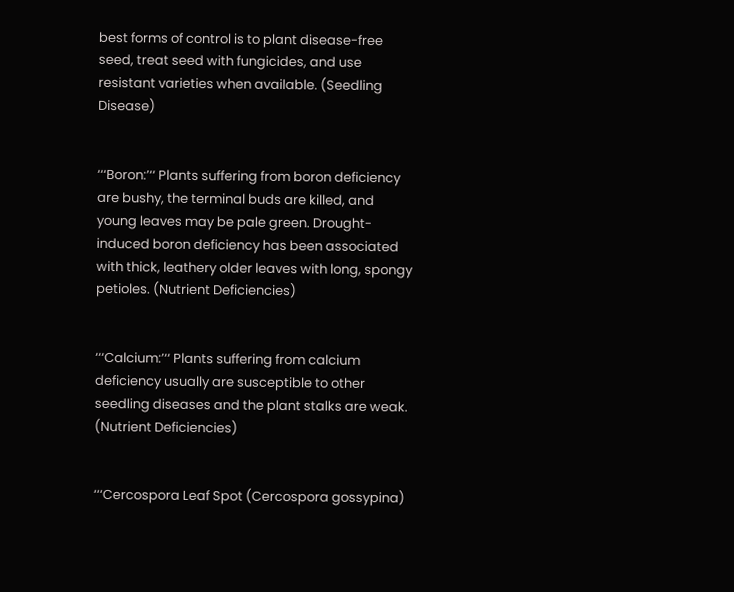best forms of control is to plant disease-free seed, treat seed with fungicides, and use resistant varieties when available. (Seedling Disease)


‘‘‘Boron:’‘‘ Plants suffering from boron deficiency are bushy, the terminal buds are killed, and young leaves may be pale green. Drought-induced boron deficiency has been associated with thick, leathery older leaves with long, spongy petioles. (Nutrient Deficiencies)


‘‘‘Calcium:’‘‘ Plants suffering from calcium deficiency usually are susceptible to other seedling diseases and the plant stalks are weak. (Nutrient Deficiencies)


‘‘‘Cercospora Leaf Spot (Cercospora gossypina)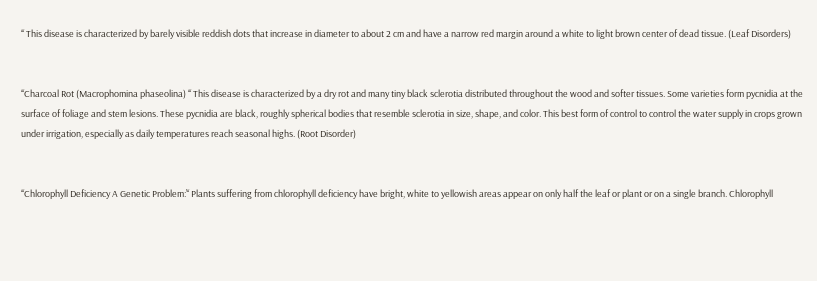‘‘‘ This disease is characterized by barely visible reddish dots that increase in diameter to about 2 cm and have a narrow red margin around a white to light brown center of dead tissue. (Leaf Disorders)


‘‘‘Charcoal Rot (Macrophomina phaseolina) ‘‘‘ This disease is characterized by a dry rot and many tiny black sclerotia distributed throughout the wood and softer tissues. Some varieties form pycnidia at the surface of foliage and stem lesions. These pycnidia are black, roughly spherical bodies that resemble sclerotia in size, shape, and color. This best form of control to control the water supply in crops grown under irrigation, especially as daily temperatures reach seasonal highs. (Root Disorder)


‘‘‘Chlorophyll Deficiency A Genetic Problem:’‘‘ Plants suffering from chlorophyll deficiency have bright, white to yellowish areas appear on only half the leaf or plant or on a single branch. Chlorophyll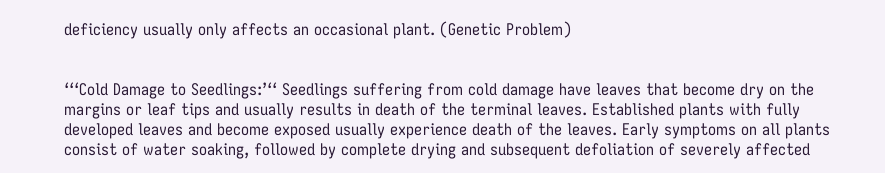deficiency usually only affects an occasional plant. (Genetic Problem)


‘‘‘Cold Damage to Seedlings:’‘‘ Seedlings suffering from cold damage have leaves that become dry on the margins or leaf tips and usually results in death of the terminal leaves. Established plants with fully developed leaves and become exposed usually experience death of the leaves. Early symptoms on all plants consist of water soaking, followed by complete drying and subsequent defoliation of severely affected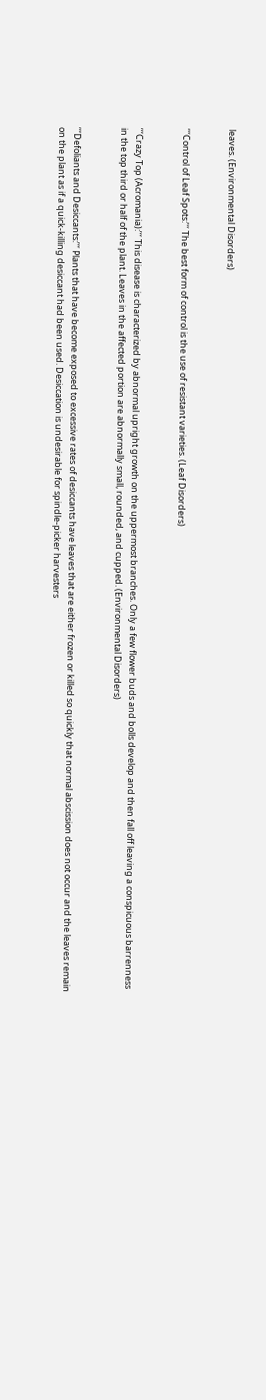leaves. (Environmental Disorders)


‘‘‘Control of Leaf Spots:’‘‘ The best form of control is the use of resistant varieties. (Leaf Disorders)


‘‘‘Crazy Top (Acromania):’‘‘ This disease is characterized by abnormal upright growth on the uppermost branches. Only a few flower buds and bolls develop and then fall off leaving a conspicuous barrenness in the top third or half of the plant. Leaves in the affected portion are abnormally small, rounded, and cupped. (Environmental Disorders)


‘‘‘Defoliants and Desiccants:’‘‘ Plants that have become exposed to excessive rates of desiccants have leaves that are either frozen or killed so quickly that normal abscission does not occur and the leaves remain on the plant as if a quick-killing desiccant had been used. Desiccation is undesirable for spindle-picker harvesters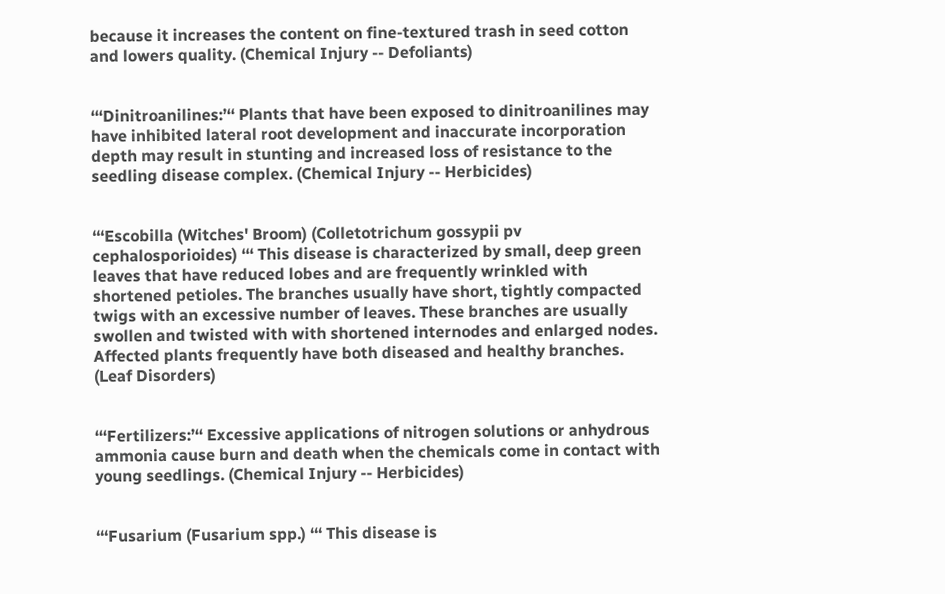because it increases the content on fine-textured trash in seed cotton and lowers quality. (Chemical Injury -- Defoliants)


‘‘‘Dinitroanilines:’‘‘ Plants that have been exposed to dinitroanilines may have inhibited lateral root development and inaccurate incorporation depth may result in stunting and increased loss of resistance to the seedling disease complex. (Chemical Injury -- Herbicides)


‘‘‘Escobilla (Witches' Broom) (Colletotrichum gossypii pv cephalosporioides) ‘‘‘ This disease is characterized by small, deep green leaves that have reduced lobes and are frequently wrinkled with shortened petioles. The branches usually have short, tightly compacted twigs with an excessive number of leaves. These branches are usually swollen and twisted with with shortened internodes and enlarged nodes. Affected plants frequently have both diseased and healthy branches. (Leaf Disorders)


‘‘‘Fertilizers:’‘‘ Excessive applications of nitrogen solutions or anhydrous ammonia cause burn and death when the chemicals come in contact with young seedlings. (Chemical Injury -- Herbicides)


‘‘‘Fusarium (Fusarium spp.) ‘‘‘ This disease is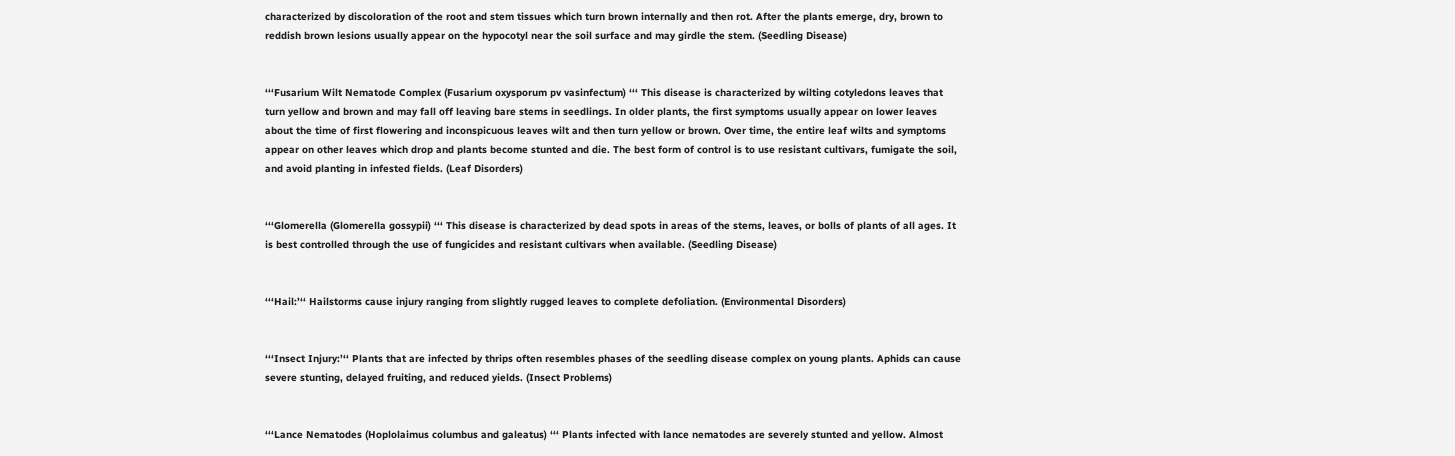characterized by discoloration of the root and stem tissues which turn brown internally and then rot. After the plants emerge, dry, brown to reddish brown lesions usually appear on the hypocotyl near the soil surface and may girdle the stem. (Seedling Disease)


‘‘‘Fusarium Wilt Nematode Complex (Fusarium oxysporum pv vasinfectum) ‘‘‘ This disease is characterized by wilting cotyledons leaves that turn yellow and brown and may fall off leaving bare stems in seedlings. In older plants, the first symptoms usually appear on lower leaves about the time of first flowering and inconspicuous leaves wilt and then turn yellow or brown. Over time, the entire leaf wilts and symptoms appear on other leaves which drop and plants become stunted and die. The best form of control is to use resistant cultivars, fumigate the soil, and avoid planting in infested fields. (Leaf Disorders)


‘‘‘Glomerella (Glomerella gossypii) ‘‘‘ This disease is characterized by dead spots in areas of the stems, leaves, or bolls of plants of all ages. It is best controlled through the use of fungicides and resistant cultivars when available. (Seedling Disease)


‘‘‘Hail:’‘‘ Hailstorms cause injury ranging from slightly rugged leaves to complete defoliation. (Environmental Disorders)


‘‘‘Insect Injury:’‘‘ Plants that are infected by thrips often resembles phases of the seedling disease complex on young plants. Aphids can cause severe stunting, delayed fruiting, and reduced yields. (Insect Problems)


‘‘‘Lance Nematodes (Hoplolaimus columbus and galeatus) ‘‘‘ Plants infected with lance nematodes are severely stunted and yellow. Almost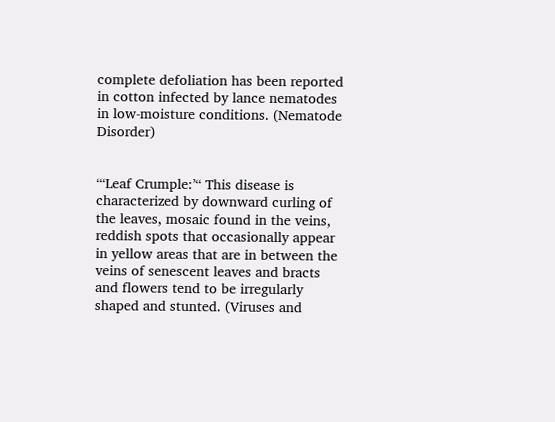complete defoliation has been reported in cotton infected by lance nematodes in low-moisture conditions. (Nematode Disorder)


‘‘‘Leaf Crumple:’‘‘ This disease is characterized by downward curling of the leaves, mosaic found in the veins, reddish spots that occasionally appear in yellow areas that are in between the veins of senescent leaves and bracts and flowers tend to be irregularly shaped and stunted. (Viruses and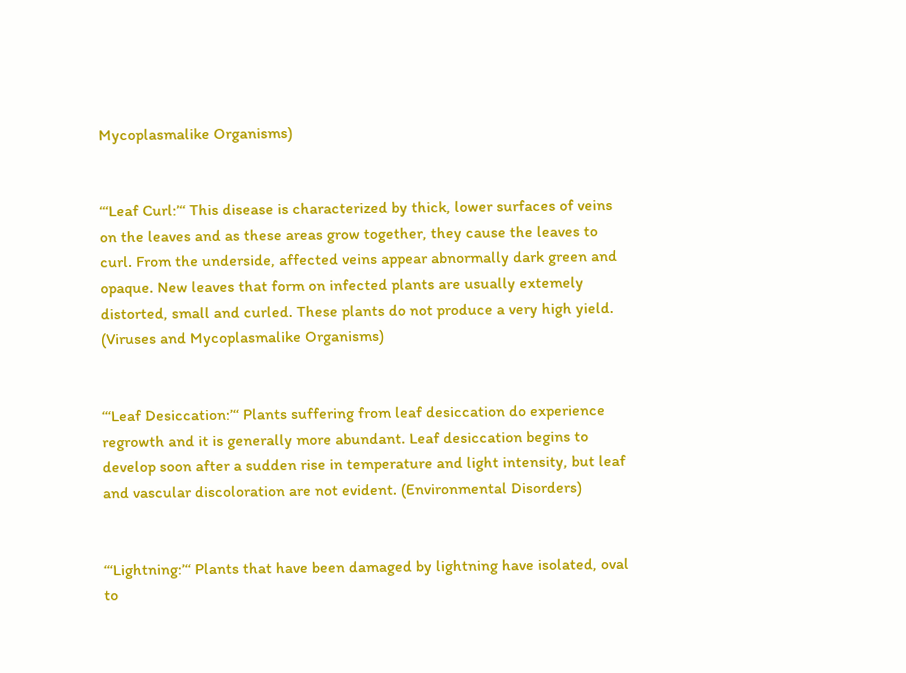Mycoplasmalike Organisms)


‘‘‘Leaf Curl:’‘‘ This disease is characterized by thick, lower surfaces of veins on the leaves and as these areas grow together, they cause the leaves to curl. From the underside, affected veins appear abnormally dark green and opaque. New leaves that form on infected plants are usually extemely distorted, small and curled. These plants do not produce a very high yield. (Viruses and Mycoplasmalike Organisms)


‘‘‘Leaf Desiccation:’‘‘ Plants suffering from leaf desiccation do experience regrowth and it is generally more abundant. Leaf desiccation begins to develop soon after a sudden rise in temperature and light intensity, but leaf and vascular discoloration are not evident. (Environmental Disorders)


‘‘‘Lightning:’‘‘ Plants that have been damaged by lightning have isolated, oval to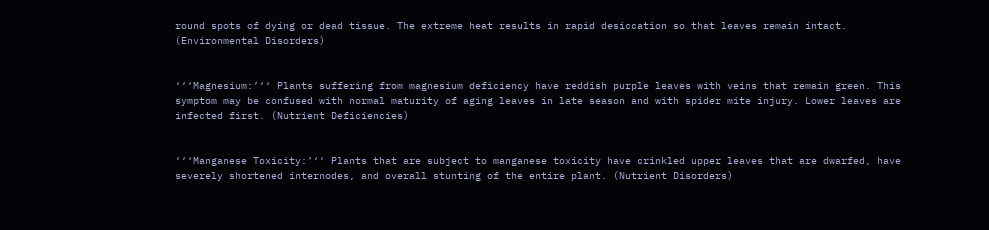round spots of dying or dead tissue. The extreme heat results in rapid desiccation so that leaves remain intact. (Environmental Disorders)


‘‘‘Magnesium:’‘‘ Plants suffering from magnesium deficiency have reddish purple leaves with veins that remain green. This symptom may be confused with normal maturity of aging leaves in late season and with spider mite injury. Lower leaves are infected first. (Nutrient Deficiencies)


‘‘‘Manganese Toxicity:’‘‘ Plants that are subject to manganese toxicity have crinkled upper leaves that are dwarfed, have severely shortened internodes, and overall stunting of the entire plant. (Nutrient Disorders)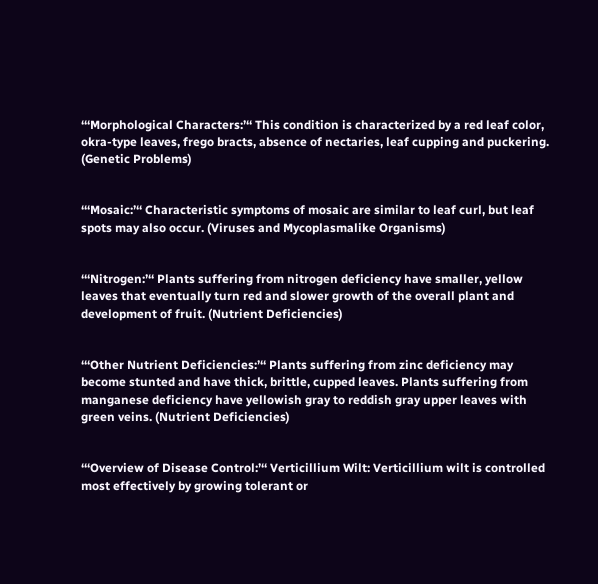‘‘‘Morphological Characters:’‘‘ This condition is characterized by a red leaf color, okra-type leaves, frego bracts, absence of nectaries, leaf cupping and puckering. (Genetic Problems)


‘‘‘Mosaic:’‘‘ Characteristic symptoms of mosaic are similar to leaf curl, but leaf spots may also occur. (Viruses and Mycoplasmalike Organisms)


‘‘‘Nitrogen:’‘‘ Plants suffering from nitrogen deficiency have smaller, yellow leaves that eventually turn red and slower growth of the overall plant and development of fruit. (Nutrient Deficiencies)


‘‘‘Other Nutrient Deficiencies:’‘‘ Plants suffering from zinc deficiency may become stunted and have thick, brittle, cupped leaves. Plants suffering from manganese deficiency have yellowish gray to reddish gray upper leaves with green veins. (Nutrient Deficiencies)


‘‘‘Overview of Disease Control:’‘‘ Verticillium Wilt: Verticillium wilt is controlled most effectively by growing tolerant or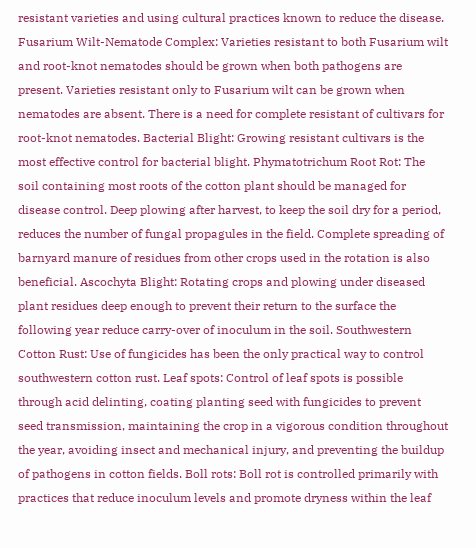resistant varieties and using cultural practices known to reduce the disease. Fusarium Wilt-Nematode Complex: Varieties resistant to both Fusarium wilt and root-knot nematodes should be grown when both pathogens are present. Varieties resistant only to Fusarium wilt can be grown when nematodes are absent. There is a need for complete resistant of cultivars for root-knot nematodes. Bacterial Blight: Growing resistant cultivars is the most effective control for bacterial blight. Phymatotrichum Root Rot: The soil containing most roots of the cotton plant should be managed for disease control. Deep plowing after harvest, to keep the soil dry for a period, reduces the number of fungal propagules in the field. Complete spreading of barnyard manure of residues from other crops used in the rotation is also beneficial. Ascochyta Blight: Rotating crops and plowing under diseased plant residues deep enough to prevent their return to the surface the following year reduce carry-over of inoculum in the soil. Southwestern Cotton Rust: Use of fungicides has been the only practical way to control southwestern cotton rust. Leaf spots: Control of leaf spots is possible through acid delinting, coating planting seed with fungicides to prevent seed transmission, maintaining the crop in a vigorous condition throughout the year, avoiding insect and mechanical injury, and preventing the buildup of pathogens in cotton fields. Boll rots: Boll rot is controlled primarily with practices that reduce inoculum levels and promote dryness within the leaf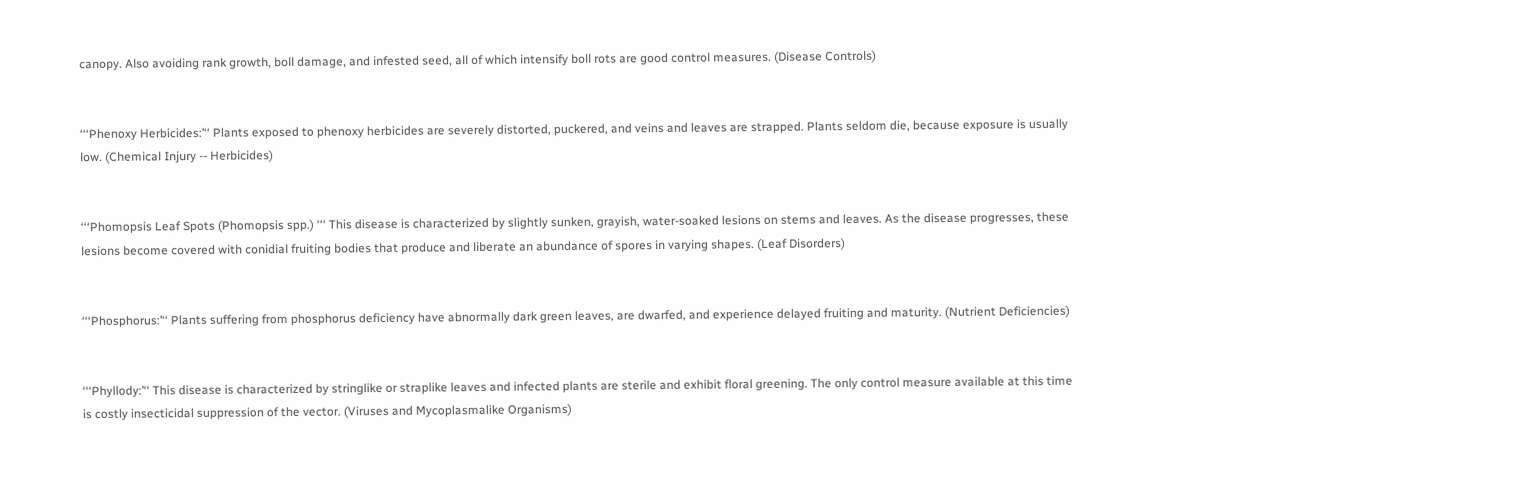canopy. Also avoiding rank growth, boll damage, and infested seed, all of which intensify boll rots are good control measures. (Disease Controls)


‘‘‘Phenoxy Herbicides:’‘‘ Plants exposed to phenoxy herbicides are severely distorted, puckered, and veins and leaves are strapped. Plants seldom die, because exposure is usually low. (Chemical Injury -- Herbicides)


‘‘‘Phomopsis Leaf Spots (Phomopsis spp.) ‘‘‘ This disease is characterized by slightly sunken, grayish, water-soaked lesions on stems and leaves. As the disease progresses, these lesions become covered with conidial fruiting bodies that produce and liberate an abundance of spores in varying shapes. (Leaf Disorders)


‘‘‘Phosphorus:’‘‘ Plants suffering from phosphorus deficiency have abnormally dark green leaves, are dwarfed, and experience delayed fruiting and maturity. (Nutrient Deficiencies)


‘‘‘Phyllody:’‘‘ This disease is characterized by stringlike or straplike leaves and infected plants are sterile and exhibit floral greening. The only control measure available at this time is costly insecticidal suppression of the vector. (Viruses and Mycoplasmalike Organisms)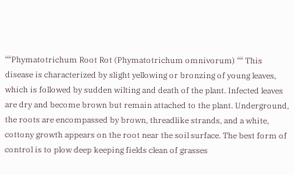‘‘‘Phymatotrichum Root Rot (Phymatotrichum omnivorum) ‘‘‘ This disease is characterized by slight yellowing or bronzing of young leaves, which is followed by sudden wilting and death of the plant. Infected leaves are dry and become brown but remain attached to the plant. Underground, the roots are encompassed by brown, threadlike strands, and a white, cottony growth appears on the root near the soil surface. The best form of control is to plow deep keeping fields clean of grasses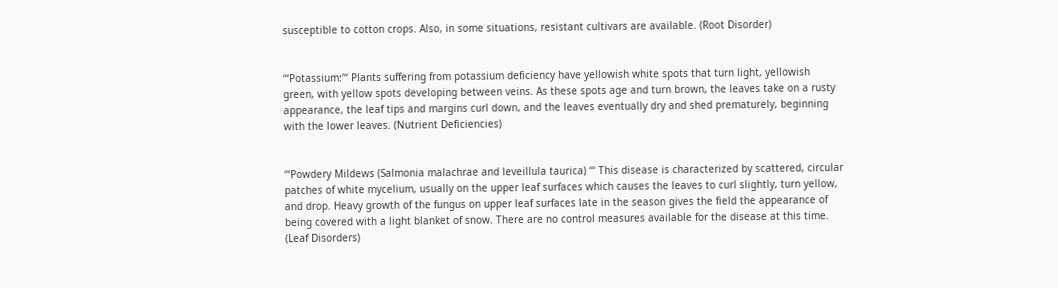susceptible to cotton crops. Also, in some situations, resistant cultivars are available. (Root Disorder)


‘‘‘Potassium:’‘‘ Plants suffering from potassium deficiency have yellowish white spots that turn light, yellowish green, with yellow spots developing between veins. As these spots age and turn brown, the leaves take on a rusty appearance, the leaf tips and margins curl down, and the leaves eventually dry and shed prematurely, beginning with the lower leaves. (Nutrient Deficiencies)


‘‘‘Powdery Mildews (Salmonia malachrae and leveillula taurica) ‘‘‘ This disease is characterized by scattered, circular patches of white mycelium, usually on the upper leaf surfaces which causes the leaves to curl slightly, turn yellow, and drop. Heavy growth of the fungus on upper leaf surfaces late in the season gives the field the appearance of being covered with a light blanket of snow. There are no control measures available for the disease at this time. (Leaf Disorders)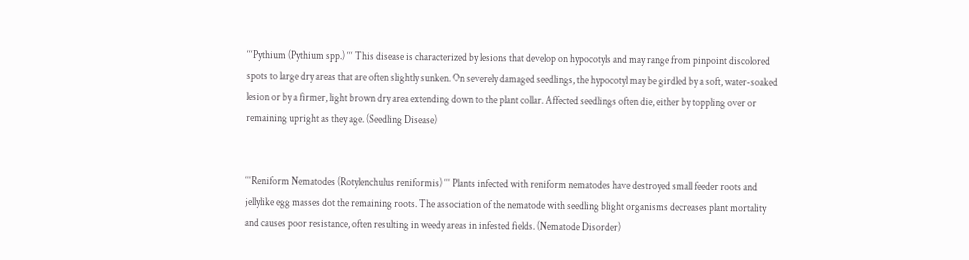‘‘‘Pythium (Pythium spp.) ‘‘‘ This disease is characterized by lesions that develop on hypocotyls and may range from pinpoint discolored spots to large dry areas that are often slightly sunken. On severely damaged seedlings, the hypocotyl may be girdled by a soft, water-soaked lesion or by a firmer, light brown dry area extending down to the plant collar. Affected seedlings often die, either by toppling over or remaining upright as they age. (Seedling Disease)


‘‘‘Reniform Nematodes (Rotylenchulus reniformis) ‘‘‘ Plants infected with reniform nematodes have destroyed small feeder roots and jellylike egg masses dot the remaining roots. The association of the nematode with seedling blight organisms decreases plant mortality and causes poor resistance, often resulting in weedy areas in infested fields. (Nematode Disorder)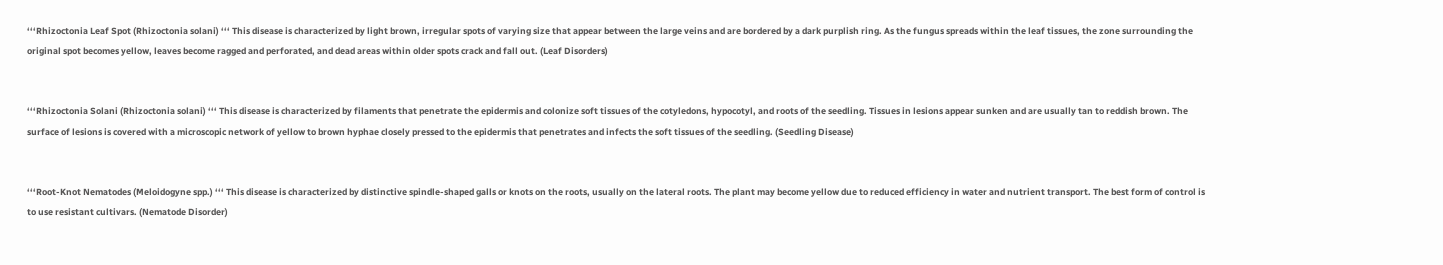‘‘‘Rhizoctonia Leaf Spot (Rhizoctonia solani) ‘‘‘ This disease is characterized by light brown, irregular spots of varying size that appear between the large veins and are bordered by a dark purplish ring. As the fungus spreads within the leaf tissues, the zone surrounding the original spot becomes yellow, leaves become ragged and perforated, and dead areas within older spots crack and fall out. (Leaf Disorders)


‘‘‘Rhizoctonia Solani (Rhizoctonia solani) ‘‘‘ This disease is characterized by filaments that penetrate the epidermis and colonize soft tissues of the cotyledons, hypocotyl, and roots of the seedling. Tissues in lesions appear sunken and are usually tan to reddish brown. The surface of lesions is covered with a microscopic network of yellow to brown hyphae closely pressed to the epidermis that penetrates and infects the soft tissues of the seedling. (Seedling Disease)


‘‘‘Root-Knot Nematodes (Meloidogyne spp.) ‘‘‘ This disease is characterized by distinctive spindle-shaped galls or knots on the roots, usually on the lateral roots. The plant may become yellow due to reduced efficiency in water and nutrient transport. The best form of control is to use resistant cultivars. (Nematode Disorder)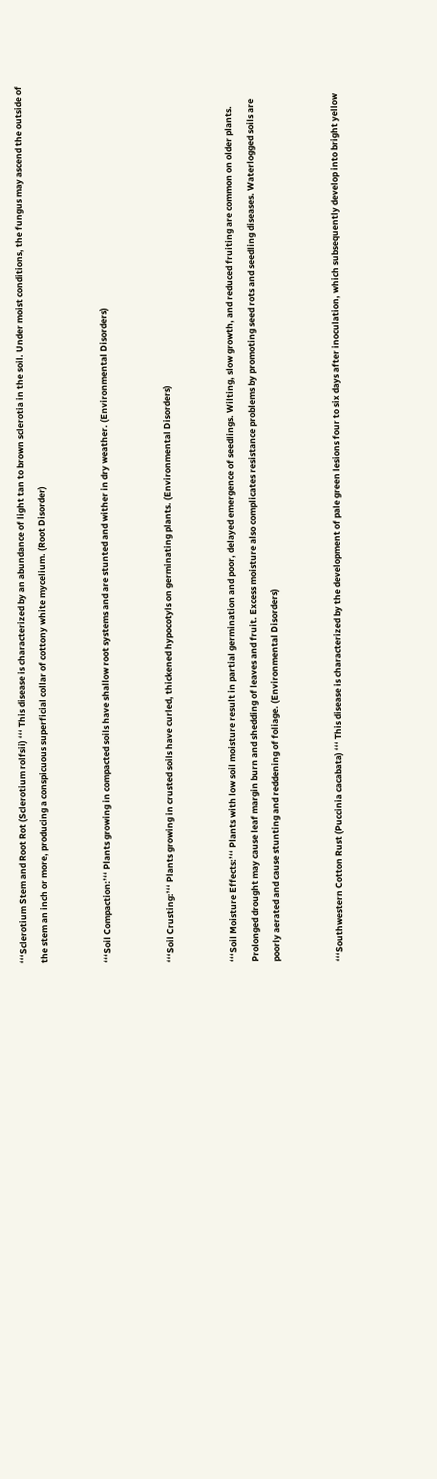‘‘‘Sclerotium Stem and Root Rot (Sclerotium rolfsii) ‘‘‘ This disease is characterized by an abundance of light tan to brown sclerotia in the soil. Under moist conditions, the fungus may ascend the outside of the stem an inch or more, producing a conspicuous superficial collar of cottony white mycelium. (Root Disorder)


‘‘‘Soil Compaction:’‘‘ Plants growing in compacted soils have shallow root systems and are stunted and wither in dry weather. (Environmental Disorders)


‘‘‘Soil Crusting:’‘‘ Plants growing in crusted soils have curled, thickened hypocotyls on germinating plants. (Environmental Disorders)


‘‘‘Soil Moisture Effects:’‘‘ Plants with low soil moisture result in partial germination and poor, delayed emergence of seedlings. Wilting, slow growth, and reduced fruiting are common on older plants. Prolonged drought may cause leaf margin burn and shedding of leaves and fruit. Excess moisture also complicates resistance problems by promoting seed rots and seedling diseases. Waterlogged soils are poorly aerated and cause stunting and reddening of foliage. (Environmental Disorders)


‘‘‘Southwestern Cotton Rust (Puccinia cacabata) ‘‘‘ This disease is characterized by the development of pale green lesions four to six days after inoculation, which subsequently develop into bright yellow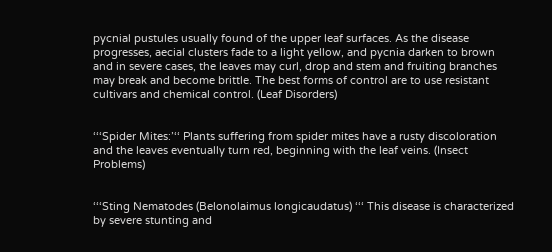pycnial pustules usually found of the upper leaf surfaces. As the disease progresses, aecial clusters fade to a light yellow, and pycnia darken to brown and in severe cases, the leaves may curl, drop and stem and fruiting branches may break and become brittle. The best forms of control are to use resistant cultivars and chemical control. (Leaf Disorders)


‘‘‘Spider Mites:’‘‘ Plants suffering from spider mites have a rusty discoloration and the leaves eventually turn red, beginning with the leaf veins. (Insect Problems)


‘‘‘Sting Nematodes (Belonolaimus longicaudatus) ‘‘‘ This disease is characterized by severe stunting and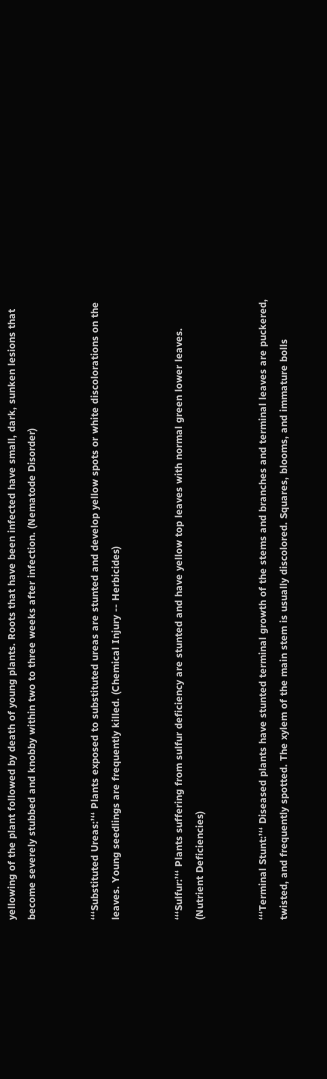yellowing of the plant followed by death of young plants. Roots that have been infected have small, dark, sunken lesions that become severely stubbed and knobby within two to three weeks after infection. (Nematode Disorder)


‘‘‘Substituted Ureas:’‘‘ Plants exposed to substituted ureas are stunted and develop yellow spots or white discolorations on the leaves. Young seedlings are frequently killed. (Chemical Injury -- Herbicides)


‘‘‘Sulfur:’‘‘ Plants suffering from sulfur deficiency are stunted and have yellow top leaves with normal green lower leaves. (Nutrient Deficiencies)


‘‘‘Terminal Stunt:’‘‘ Diseased plants have stunted terminal growth of the stems and branches and terminal leaves are puckered, twisted, and frequently spotted. The xylem of the main stem is usually discolored. Squares, blooms, and immature bolls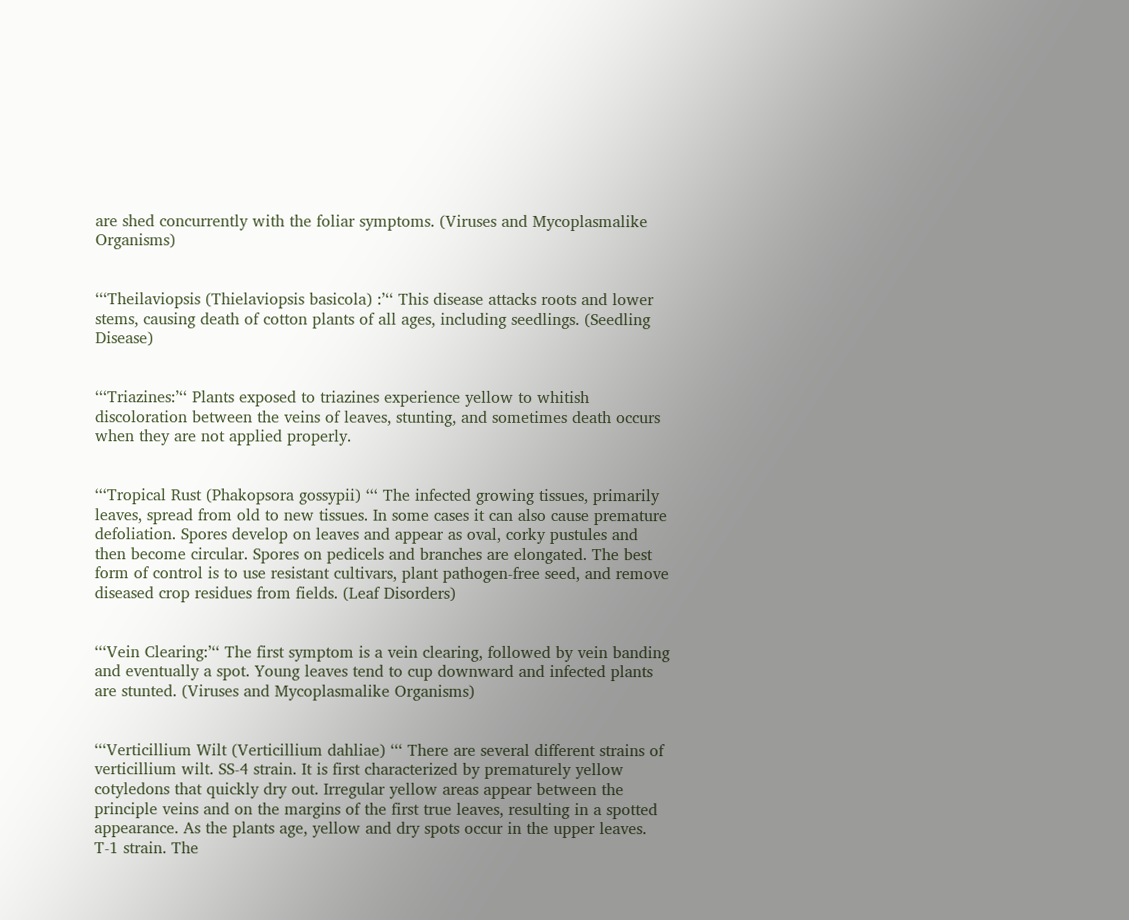are shed concurrently with the foliar symptoms. (Viruses and Mycoplasmalike Organisms)


‘‘‘Theilaviopsis (Thielaviopsis basicola) :’‘‘ This disease attacks roots and lower stems, causing death of cotton plants of all ages, including seedlings. (Seedling Disease)


‘‘‘Triazines:’‘‘ Plants exposed to triazines experience yellow to whitish discoloration between the veins of leaves, stunting, and sometimes death occurs when they are not applied properly.


‘‘‘Tropical Rust (Phakopsora gossypii) ‘‘‘ The infected growing tissues, primarily leaves, spread from old to new tissues. In some cases it can also cause premature defoliation. Spores develop on leaves and appear as oval, corky pustules and then become circular. Spores on pedicels and branches are elongated. The best form of control is to use resistant cultivars, plant pathogen-free seed, and remove diseased crop residues from fields. (Leaf Disorders)


‘‘‘Vein Clearing:’‘‘ The first symptom is a vein clearing, followed by vein banding and eventually a spot. Young leaves tend to cup downward and infected plants are stunted. (Viruses and Mycoplasmalike Organisms)


‘‘‘Verticillium Wilt (Verticillium dahliae) ‘‘‘ There are several different strains of verticillium wilt. SS-4 strain. It is first characterized by prematurely yellow cotyledons that quickly dry out. Irregular yellow areas appear between the principle veins and on the margins of the first true leaves, resulting in a spotted appearance. As the plants age, yellow and dry spots occur in the upper leaves. T-1 strain. The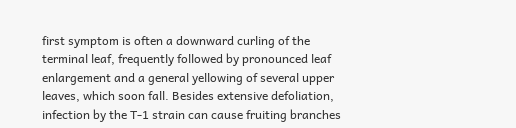first symptom is often a downward curling of the terminal leaf, frequently followed by pronounced leaf enlargement and a general yellowing of several upper leaves, which soon fall. Besides extensive defoliation, infection by the T-1 strain can cause fruiting branches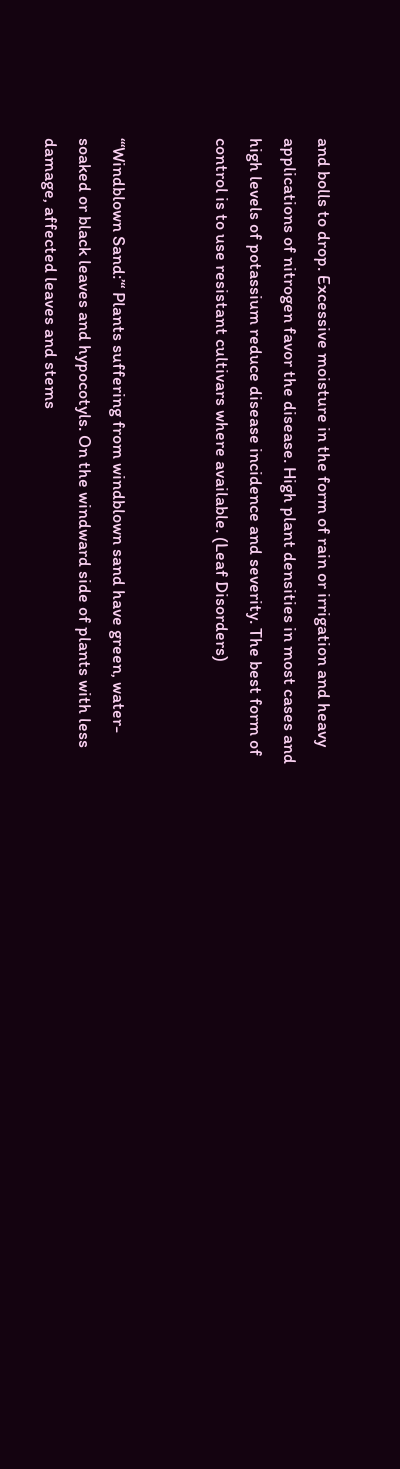and bolls to drop. Excessive moisture in the form of rain or irrigation and heavy applications of nitrogen favor the disease. High plant densities in most cases and high levels of potassium reduce disease incidence and severity. The best form of control is to use resistant cultivars where available. (Leaf Disorders)


‘‘‘Windblown Sand:’‘‘ Plants suffering from windblown sand have green, water-soaked or black leaves and hypocotyls. On the windward side of plants with less damage, affected leaves and stems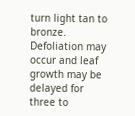turn light tan to bronze. Defoliation may occur and leaf growth may be delayed for three to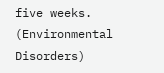five weeks. (Environmental Disorders)